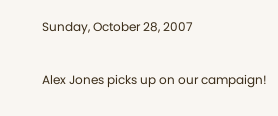Sunday, October 28, 2007

Alex Jones picks up on our campaign!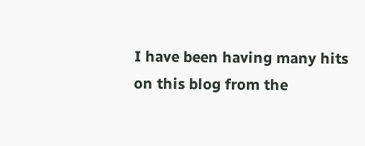I have been having many hits on this blog from the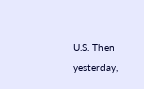U.S. Then yesterday,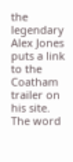the legendary Alex Jones puts a link to the Coatham trailer on his site. The word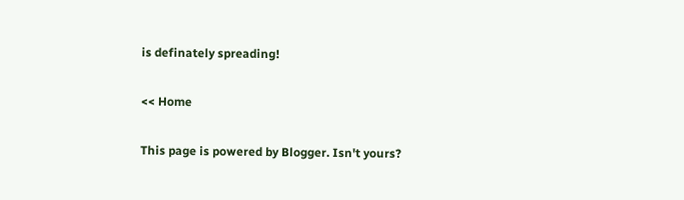is definately spreading!

<< Home

This page is powered by Blogger. Isn't yours?